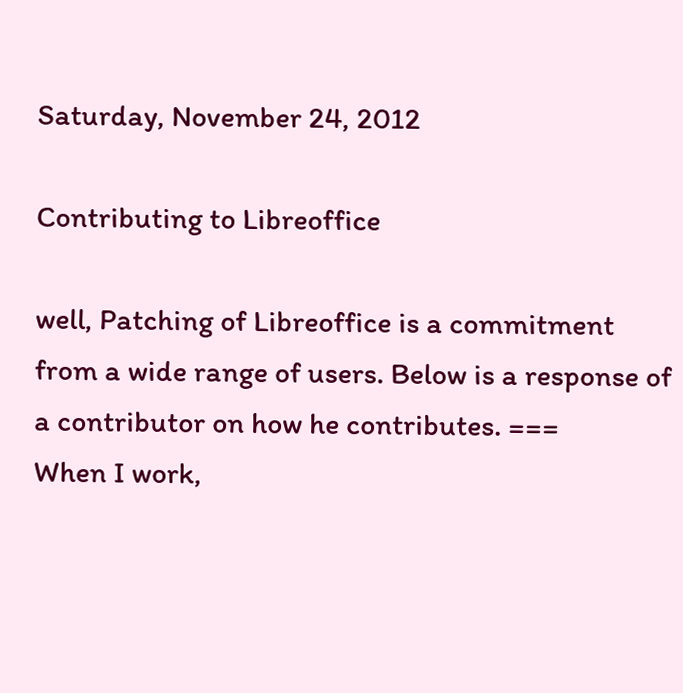Saturday, November 24, 2012

Contributing to Libreoffice

well, Patching of Libreoffice is a commitment from a wide range of users. Below is a response of a contributor on how he contributes. ===
When I work,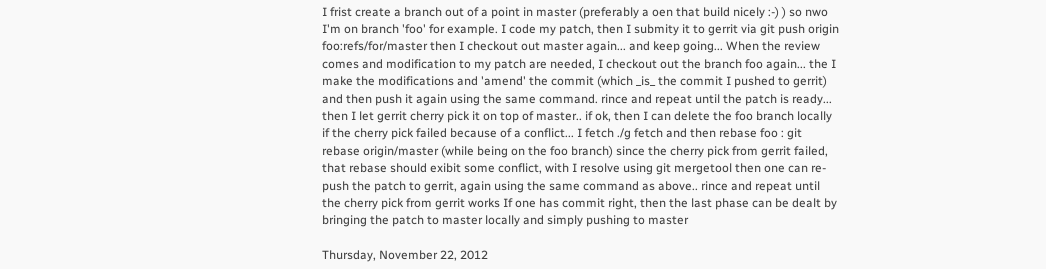I frist create a branch out of a point in master (preferably a oen that build nicely :-) ) so nwo I'm on branch 'foo' for example. I code my patch, then I submity it to gerrit via git push origin foo:refs/for/master then I checkout out master again... and keep going... When the review comes and modification to my patch are needed, I checkout out the branch foo again... the I make the modifications and 'amend' the commit (which _is_ the commit I pushed to gerrit) and then push it again using the same command. rince and repeat until the patch is ready... then I let gerrit cherry pick it on top of master.. if ok, then I can delete the foo branch locally if the cherry pick failed because of a conflict... I fetch ./g fetch and then rebase foo : git rebase origin/master (while being on the foo branch) since the cherry pick from gerrit failed, that rebase should exibit some conflict, with I resolve using git mergetool then one can re-push the patch to gerrit, again using the same command as above.. rince and repeat until the cherry pick from gerrit works If one has commit right, then the last phase can be dealt by bringing the patch to master locally and simply pushing to master

Thursday, November 22, 2012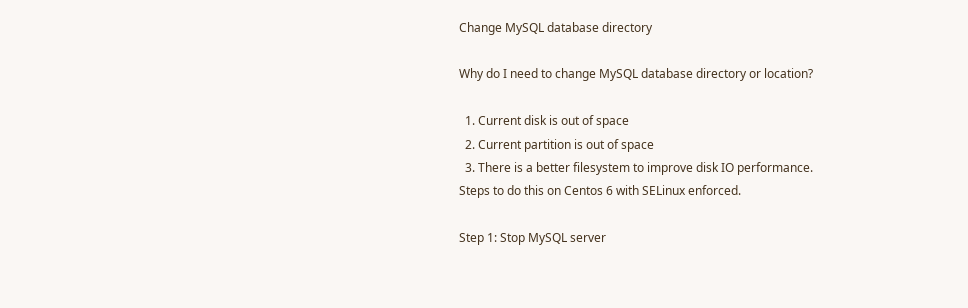Change MySQL database directory

Why do I need to change MySQL database directory or location?

  1. Current disk is out of space
  2. Current partition is out of space
  3. There is a better filesystem to improve disk IO performance.
Steps to do this on Centos 6 with SELinux enforced.

Step 1: Stop MySQL server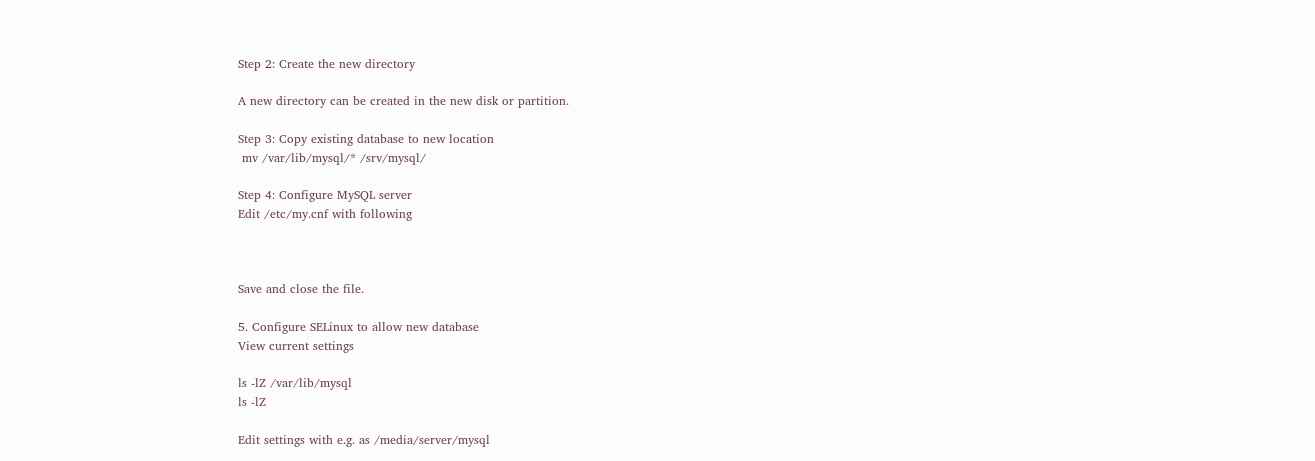Step 2: Create the new directory

A new directory can be created in the new disk or partition.

Step 3: Copy existing database to new location
 mv /var/lib/mysql/* /srv/mysql/

Step 4: Configure MySQL server
Edit /etc/my.cnf with following



Save and close the file.

5. Configure SELinux to allow new database
View current settings

ls -lZ /var/lib/mysql
ls -lZ

Edit settings with e.g. as /media/server/mysql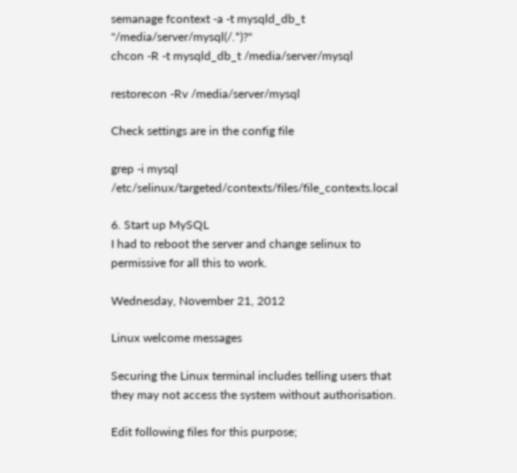semanage fcontext -a -t mysqld_db_t "/media/server/mysql(/.*)?"
chcon -R -t mysqld_db_t /media/server/mysql

restorecon -Rv /media/server/mysql

Check settings are in the config file

grep -i mysql /etc/selinux/targeted/contexts/files/file_contexts.local

6. Start up MySQL
I had to reboot the server and change selinux to permissive for all this to work.

Wednesday, November 21, 2012

Linux welcome messages

Securing the Linux terminal includes telling users that they may not access the system without authorisation.

Edit following files for this purpose;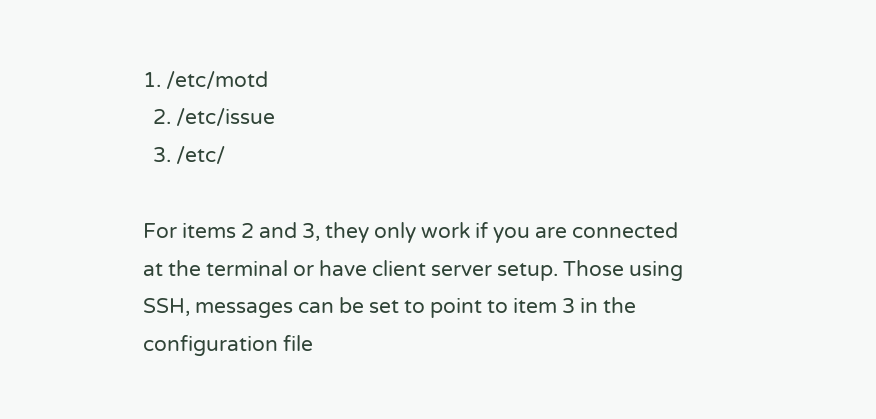1. /etc/motd
  2. /etc/issue
  3. /etc/

For items 2 and 3, they only work if you are connected at the terminal or have client server setup. Those using SSH, messages can be set to point to item 3 in the configuration file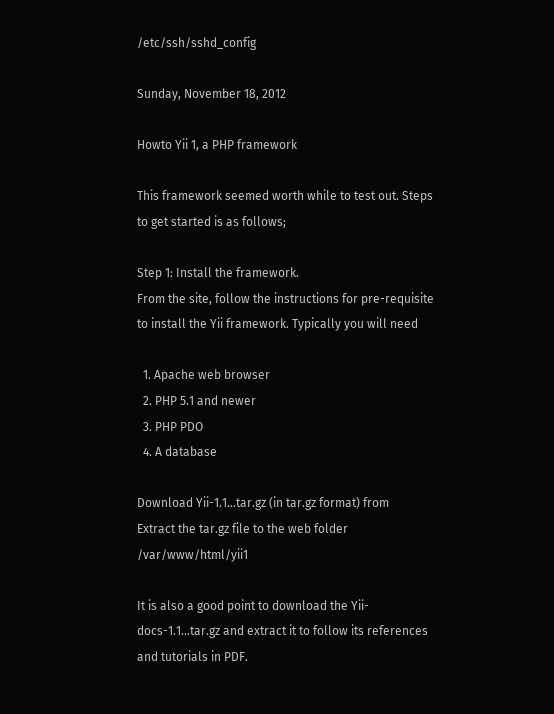/etc/ssh/sshd_config

Sunday, November 18, 2012

Howto Yii 1, a PHP framework

This framework seemed worth while to test out. Steps to get started is as follows;

Step 1: Install the framework.
From the site, follow the instructions for pre-requisite to install the Yii framework. Typically you will need

  1. Apache web browser
  2. PHP 5.1 and newer
  3. PHP PDO
  4. A database

Download Yii-1.1...tar.gz (in tar.gz format) from
Extract the tar.gz file to the web folder /var/www/html/yii1

It is also a good point to download the Yii-docs-1.1...tar.gz and extract it to follow its references and tutorials in PDF.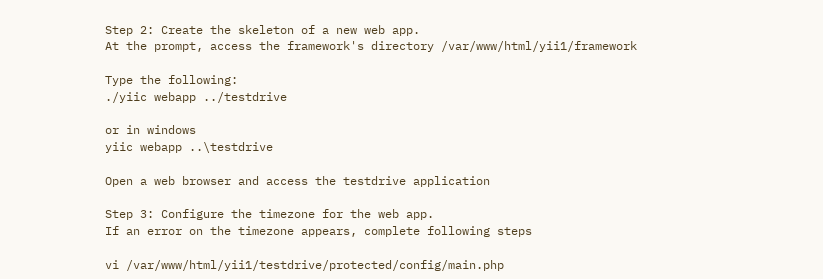Step 2: Create the skeleton of a new web app.
At the prompt, access the framework's directory /var/www/html/yii1/framework

Type the following:
./yiic webapp ../testdrive

or in windows
yiic webapp ..\testdrive

Open a web browser and access the testdrive application

Step 3: Configure the timezone for the web app.
If an error on the timezone appears, complete following steps

vi /var/www/html/yii1/testdrive/protected/config/main.php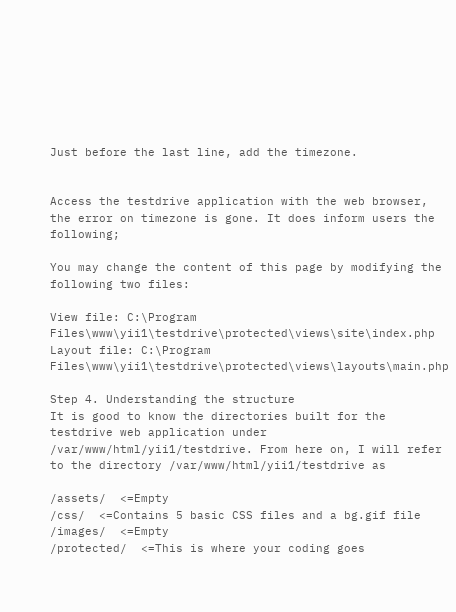Just before the last line, add the timezone.


Access the testdrive application with the web browser, the error on timezone is gone. It does inform users the following;

You may change the content of this page by modifying the following two files:

View file: C:\Program Files\www\yii1\testdrive\protected\views\site\index.php
Layout file: C:\Program Files\www\yii1\testdrive\protected\views\layouts\main.php

Step 4. Understanding the structure
It is good to know the directories built for the testdrive web application under /var/www/html/yii1/testdrive. From here on, I will refer to the directory /var/www/html/yii1/testdrive as

/assets/  <=Empty
/css/  <=Contains 5 basic CSS files and a bg.gif file
/images/  <=Empty
/protected/  <=This is where your coding goes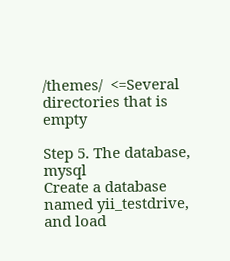/themes/  <=Several directories that is empty

Step 5. The database, mysql
Create a database named yii_testdrive, and load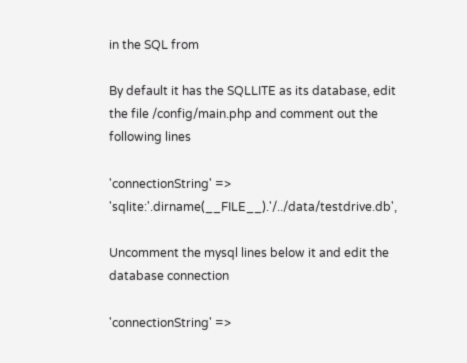in the SQL from

By default it has the SQLLITE as its database, edit the file /config/main.php and comment out the following lines

'connectionString' => 'sqlite:'.dirname(__FILE__).'/../data/testdrive.db',

Uncomment the mysql lines below it and edit the database connection

'connectionString' =>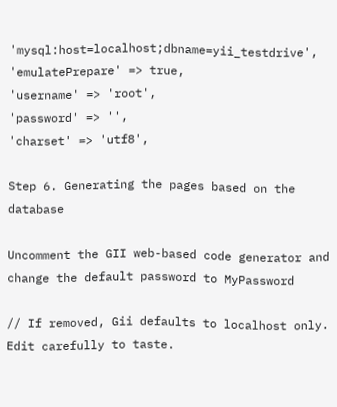'mysql:host=localhost;dbname=yii_testdrive',
'emulatePrepare' => true,
'username' => 'root',
'password' => '',
'charset' => 'utf8',

Step 6. Generating the pages based on the database

Uncomment the GII web-based code generator and change the default password to MyPassword

// If removed, Gii defaults to localhost only. Edit carefully to taste.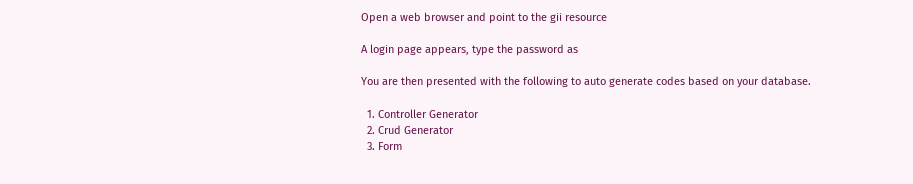Open a web browser and point to the gii resource

A login page appears, type the password as

You are then presented with the following to auto generate codes based on your database.

  1. Controller Generator
  2. Crud Generator
  3. Form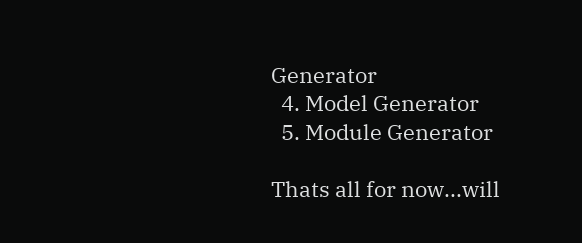Generator
  4. Model Generator
  5. Module Generator

Thats all for now...will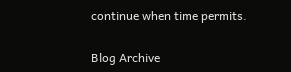continue when time permits.

Blog Archive